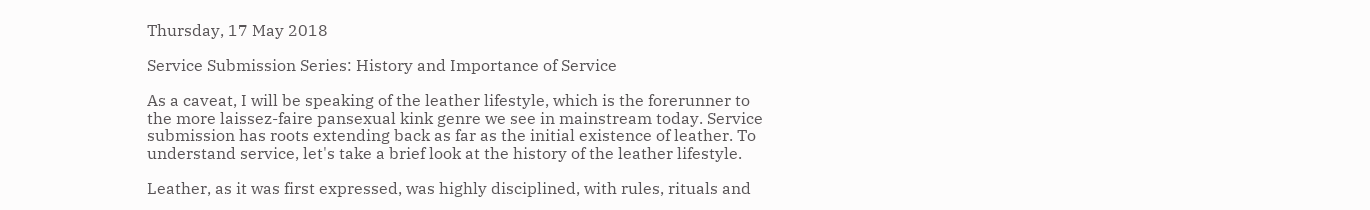Thursday, 17 May 2018

Service Submission Series: History and Importance of Service

As a caveat, I will be speaking of the leather lifestyle, which is the forerunner to the more laissez-faire pansexual kink genre we see in mainstream today. Service submission has roots extending back as far as the initial existence of leather. To understand service, let's take a brief look at the history of the leather lifestyle.

Leather, as it was first expressed, was highly disciplined, with rules, rituals and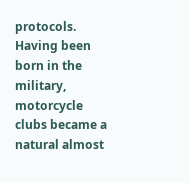protocols. Having been born in the military, motorcycle clubs became a natural almost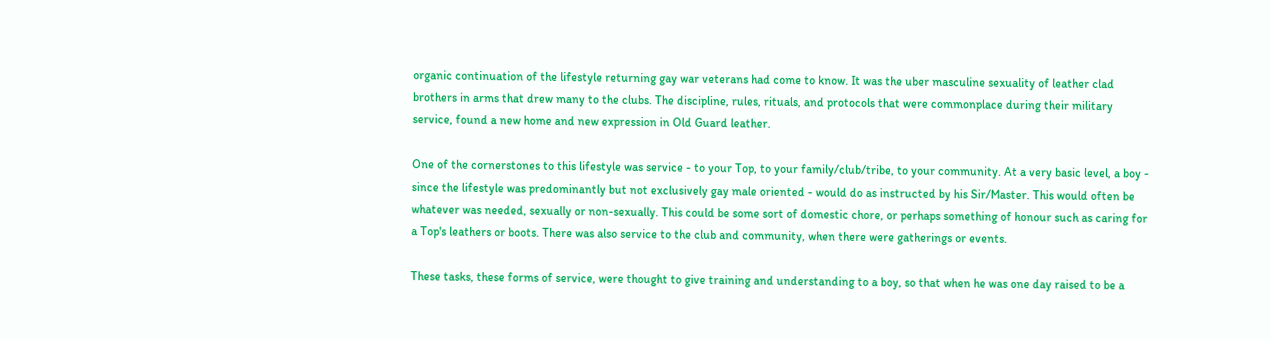organic continuation of the lifestyle returning gay war veterans had come to know. It was the uber masculine sexuality of leather clad brothers in arms that drew many to the clubs. The discipline, rules, rituals, and protocols that were commonplace during their military service, found a new home and new expression in Old Guard leather.

One of the cornerstones to this lifestyle was service - to your Top, to your family/club/tribe, to your community. At a very basic level, a boy - since the lifestyle was predominantly but not exclusively gay male oriented - would do as instructed by his Sir/Master. This would often be whatever was needed, sexually or non-sexually. This could be some sort of domestic chore, or perhaps something of honour such as caring for a Top's leathers or boots. There was also service to the club and community, when there were gatherings or events.

These tasks, these forms of service, were thought to give training and understanding to a boy, so that when he was one day raised to be a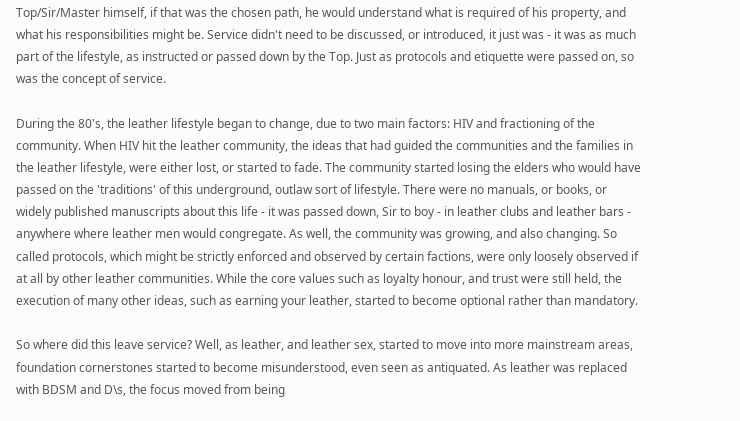Top/Sir/Master himself, if that was the chosen path, he would understand what is required of his property, and what his responsibilities might be. Service didn't need to be discussed, or introduced, it just was - it was as much part of the lifestyle, as instructed or passed down by the Top. Just as protocols and etiquette were passed on, so was the concept of service.

During the 80's, the leather lifestyle began to change, due to two main factors: HIV and fractioning of the community. When HIV hit the leather community, the ideas that had guided the communities and the families in the leather lifestyle, were either lost, or started to fade. The community started losing the elders who would have passed on the 'traditions' of this underground, outlaw sort of lifestyle. There were no manuals, or books, or widely published manuscripts about this life - it was passed down, Sir to boy - in leather clubs and leather bars - anywhere where leather men would congregate. As well, the community was growing, and also changing. So called protocols, which might be strictly enforced and observed by certain factions, were only loosely observed if at all by other leather communities. While the core values such as loyalty honour, and trust were still held, the execution of many other ideas, such as earning your leather, started to become optional rather than mandatory.

So where did this leave service? Well, as leather, and leather sex, started to move into more mainstream areas, foundation cornerstones started to become misunderstood, even seen as antiquated. As leather was replaced with BDSM and D\s, the focus moved from being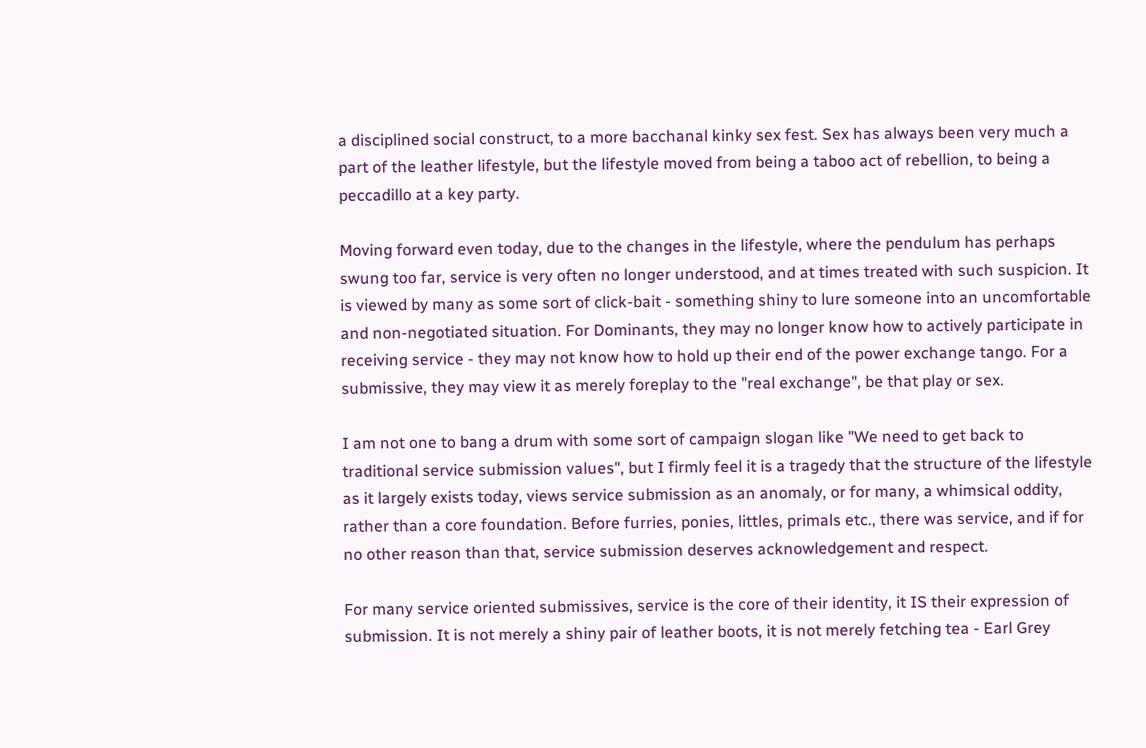a disciplined social construct, to a more bacchanal kinky sex fest. Sex has always been very much a part of the leather lifestyle, but the lifestyle moved from being a taboo act of rebellion, to being a peccadillo at a key party.

Moving forward even today, due to the changes in the lifestyle, where the pendulum has perhaps swung too far, service is very often no longer understood, and at times treated with such suspicion. It is viewed by many as some sort of click-bait - something shiny to lure someone into an uncomfortable and non-negotiated situation. For Dominants, they may no longer know how to actively participate in receiving service - they may not know how to hold up their end of the power exchange tango. For a submissive, they may view it as merely foreplay to the "real exchange", be that play or sex.

I am not one to bang a drum with some sort of campaign slogan like "We need to get back to traditional service submission values", but I firmly feel it is a tragedy that the structure of the lifestyle as it largely exists today, views service submission as an anomaly, or for many, a whimsical oddity, rather than a core foundation. Before furries, ponies, littles, primals etc., there was service, and if for no other reason than that, service submission deserves acknowledgement and respect.

For many service oriented submissives, service is the core of their identity, it IS their expression of submission. It is not merely a shiny pair of leather boots, it is not merely fetching tea - Earl Grey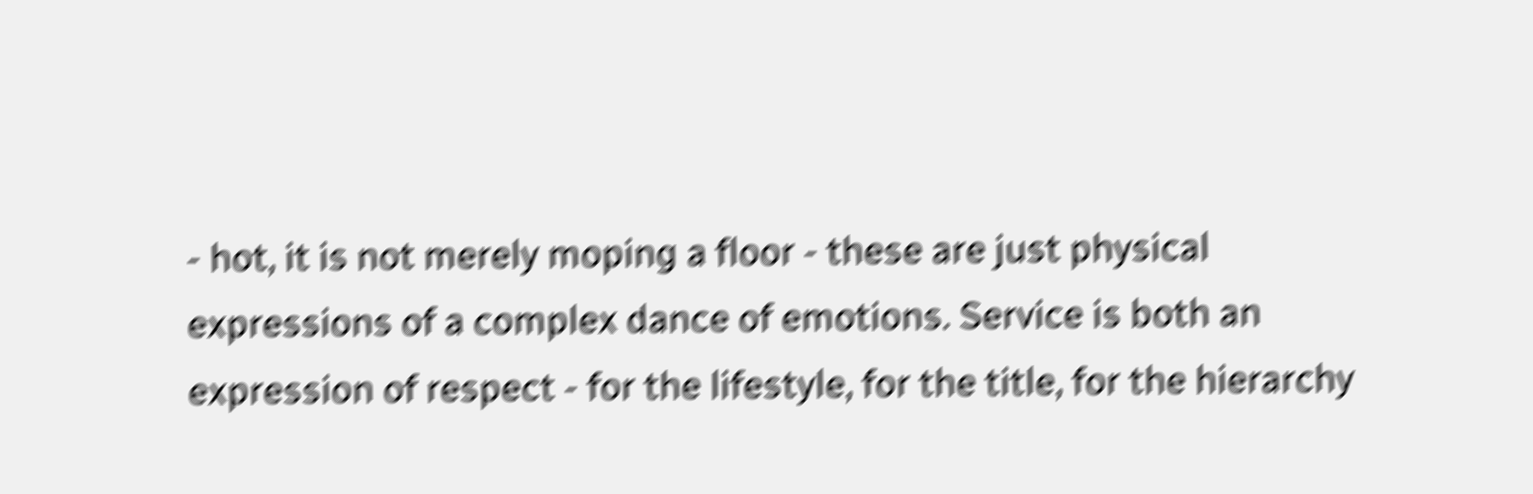- hot, it is not merely moping a floor - these are just physical expressions of a complex dance of emotions. Service is both an expression of respect - for the lifestyle, for the title, for the hierarchy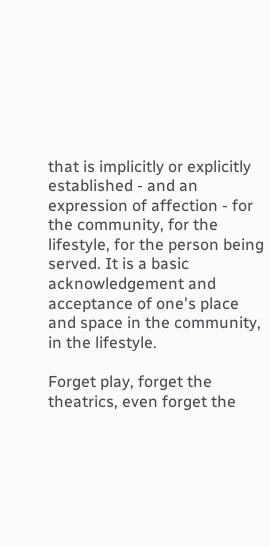that is implicitly or explicitly established - and an expression of affection - for the community, for the lifestyle, for the person being served. It is a basic acknowledgement and acceptance of one's place and space in the community, in the lifestyle.

Forget play, forget the theatrics, even forget the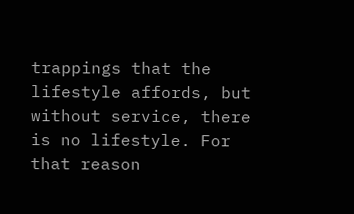trappings that the lifestyle affords, but without service, there is no lifestyle. For that reason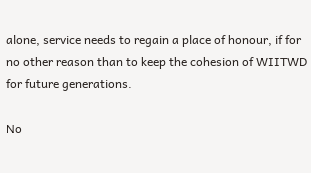alone, service needs to regain a place of honour, if for no other reason than to keep the cohesion of WIITWD for future generations.

No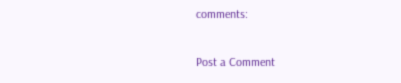comments:

Post a Comment